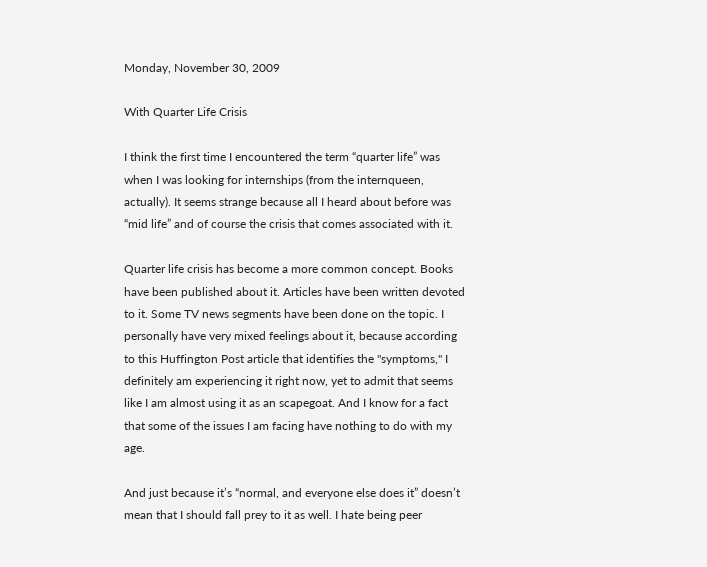Monday, November 30, 2009

With Quarter Life Crisis

I think the first time I encountered the term “quarter life” was when I was looking for internships (from the internqueen, actually). It seems strange because all I heard about before was “mid life” and of course the crisis that comes associated with it.

Quarter life crisis has become a more common concept. Books have been published about it. Articles have been written devoted to it. Some TV news segments have been done on the topic. I personally have very mixed feelings about it, because according to this Huffington Post article that identifies the "symptoms," I definitely am experiencing it right now, yet to admit that seems like I am almost using it as an scapegoat. And I know for a fact that some of the issues I am facing have nothing to do with my age.

And just because it’s “normal, and everyone else does it” doesn’t mean that I should fall prey to it as well. I hate being peer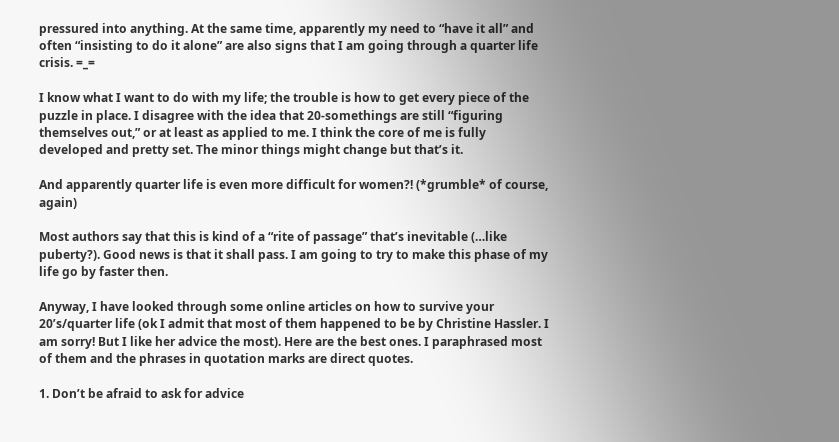pressured into anything. At the same time, apparently my need to “have it all” and often “insisting to do it alone” are also signs that I am going through a quarter life crisis. =_=

I know what I want to do with my life; the trouble is how to get every piece of the puzzle in place. I disagree with the idea that 20-somethings are still “figuring themselves out,” or at least as applied to me. I think the core of me is fully developed and pretty set. The minor things might change but that’s it.

And apparently quarter life is even more difficult for women?! (*grumble* of course, again)

Most authors say that this is kind of a “rite of passage” that’s inevitable (…like puberty?). Good news is that it shall pass. I am going to try to make this phase of my life go by faster then.

Anyway, I have looked through some online articles on how to survive your 20’s/quarter life (ok I admit that most of them happened to be by Christine Hassler. I am sorry! But I like her advice the most). Here are the best ones. I paraphrased most of them and the phrases in quotation marks are direct quotes.

1. Don’t be afraid to ask for advice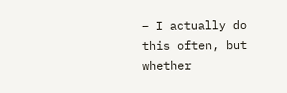– I actually do this often, but whether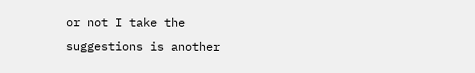or not I take the suggestions is another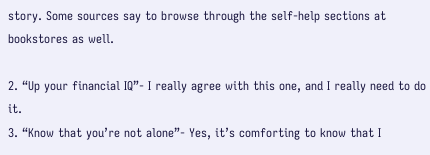story. Some sources say to browse through the self-help sections at bookstores as well.

2. “Up your financial IQ”- I really agree with this one, and I really need to do it.
3. “Know that you’re not alone”- Yes, it’s comforting to know that I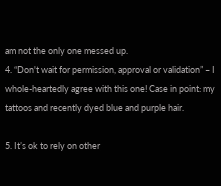am not the only one messed up.
4. “Don't wait for permission, approval or validation” – I whole-heartedly agree with this one! Case in point: my tattoos and recently dyed blue and purple hair.

5. It’s ok to rely on other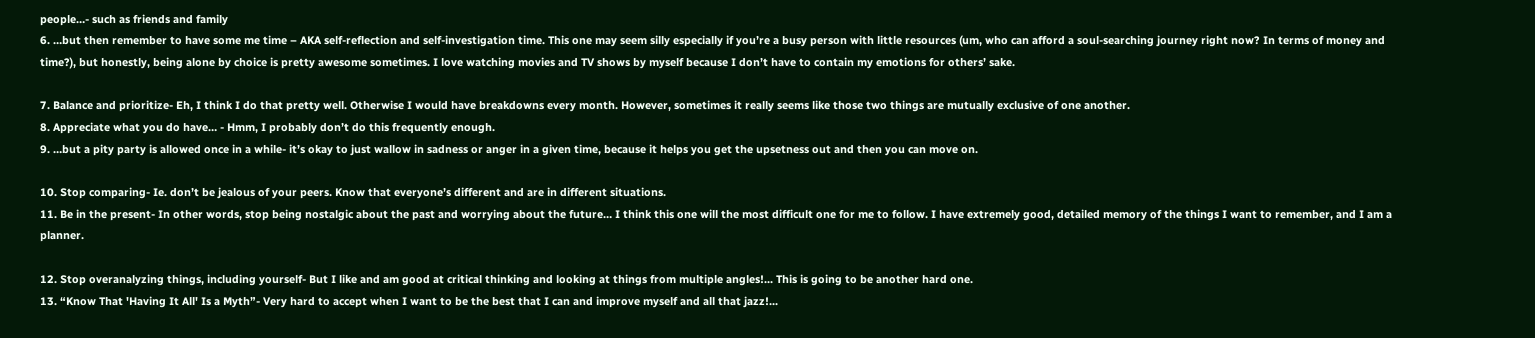people…- such as friends and family
6. …but then remember to have some me time – AKA self-reflection and self-investigation time. This one may seem silly especially if you’re a busy person with little resources (um, who can afford a soul-searching journey right now? In terms of money and time?), but honestly, being alone by choice is pretty awesome sometimes. I love watching movies and TV shows by myself because I don’t have to contain my emotions for others’ sake.

7. Balance and prioritize- Eh, I think I do that pretty well. Otherwise I would have breakdowns every month. However, sometimes it really seems like those two things are mutually exclusive of one another.
8. Appreciate what you do have… - Hmm, I probably don’t do this frequently enough.
9. …but a pity party is allowed once in a while- it’s okay to just wallow in sadness or anger in a given time, because it helps you get the upsetness out and then you can move on.

10. Stop comparing- Ie. don’t be jealous of your peers. Know that everyone’s different and are in different situations.
11. Be in the present- In other words, stop being nostalgic about the past and worrying about the future… I think this one will the most difficult one for me to follow. I have extremely good, detailed memory of the things I want to remember, and I am a planner.

12. Stop overanalyzing things, including yourself- But I like and am good at critical thinking and looking at things from multiple angles!... This is going to be another hard one.
13. “Know That 'Having It All' Is a Myth”- Very hard to accept when I want to be the best that I can and improve myself and all that jazz!...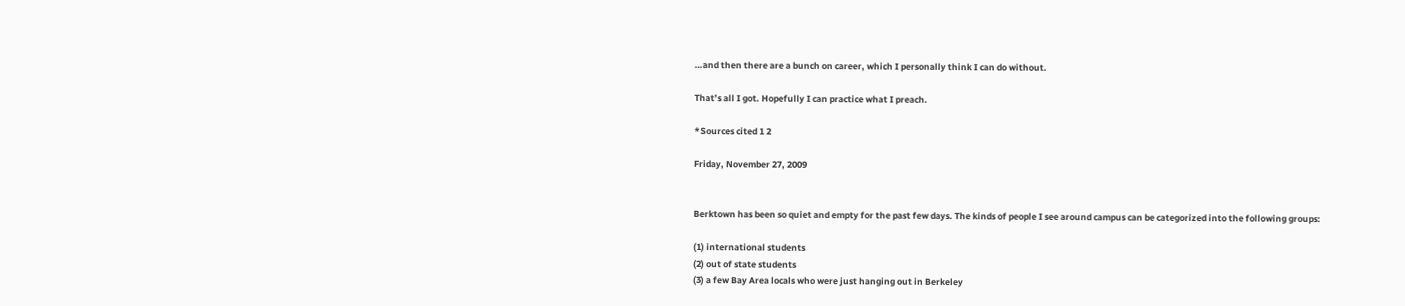…and then there are a bunch on career, which I personally think I can do without.

That’s all I got. Hopefully I can practice what I preach.

*Sources cited 1 2

Friday, November 27, 2009


Berktown has been so quiet and empty for the past few days. The kinds of people I see around campus can be categorized into the following groups:

(1) international students
(2) out of state students
(3) a few Bay Area locals who were just hanging out in Berkeley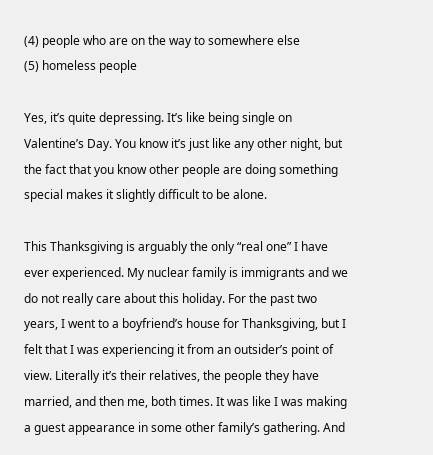(4) people who are on the way to somewhere else
(5) homeless people

Yes, it’s quite depressing. It’s like being single on Valentine’s Day. You know it’s just like any other night, but the fact that you know other people are doing something special makes it slightly difficult to be alone.

This Thanksgiving is arguably the only “real one” I have ever experienced. My nuclear family is immigrants and we do not really care about this holiday. For the past two years, I went to a boyfriend’s house for Thanksgiving, but I felt that I was experiencing it from an outsider’s point of view. Literally it’s their relatives, the people they have married, and then me, both times. It was like I was making a guest appearance in some other family’s gathering. And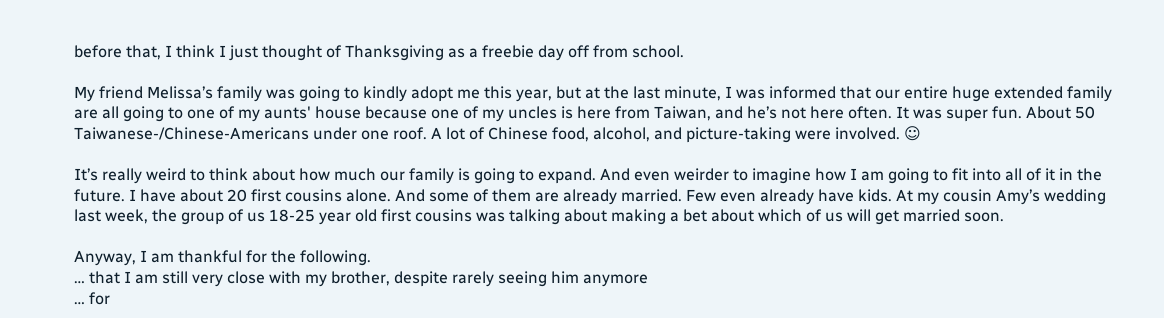before that, I think I just thought of Thanksgiving as a freebie day off from school.

My friend Melissa’s family was going to kindly adopt me this year, but at the last minute, I was informed that our entire huge extended family are all going to one of my aunts' house because one of my uncles is here from Taiwan, and he’s not here often. It was super fun. About 50 Taiwanese-/Chinese-Americans under one roof. A lot of Chinese food, alcohol, and picture-taking were involved. ☺

It’s really weird to think about how much our family is going to expand. And even weirder to imagine how I am going to fit into all of it in the future. I have about 20 first cousins alone. And some of them are already married. Few even already have kids. At my cousin Amy’s wedding last week, the group of us 18-25 year old first cousins was talking about making a bet about which of us will get married soon.

Anyway, I am thankful for the following.
… that I am still very close with my brother, despite rarely seeing him anymore
… for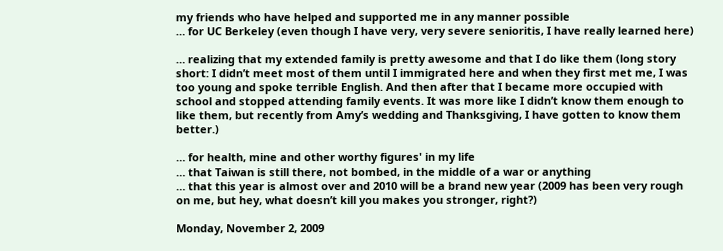my friends who have helped and supported me in any manner possible
… for UC Berkeley (even though I have very, very severe senioritis, I have really learned here)

… realizing that my extended family is pretty awesome and that I do like them (long story short: I didn’t meet most of them until I immigrated here and when they first met me, I was too young and spoke terrible English. And then after that I became more occupied with school and stopped attending family events. It was more like I didn’t know them enough to like them, but recently from Amy’s wedding and Thanksgiving, I have gotten to know them better.)

… for health, mine and other worthy figures' in my life
… that Taiwan is still there, not bombed, in the middle of a war or anything
… that this year is almost over and 2010 will be a brand new year (2009 has been very rough on me, but hey, what doesn’t kill you makes you stronger, right?)

Monday, November 2, 2009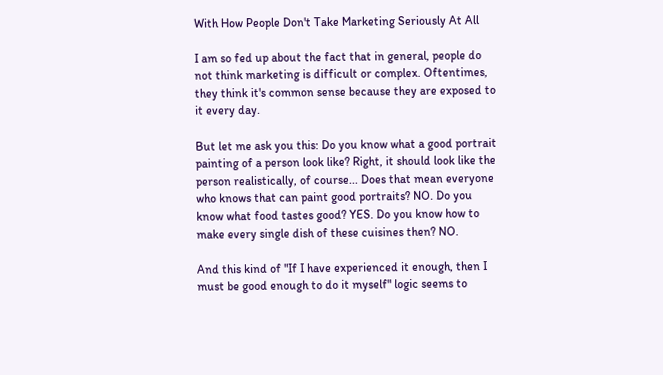With How People Don't Take Marketing Seriously At All

I am so fed up about the fact that in general, people do not think marketing is difficult or complex. Oftentimes, they think it's common sense because they are exposed to it every day.

But let me ask you this: Do you know what a good portrait painting of a person look like? Right, it should look like the person realistically, of course... Does that mean everyone who knows that can paint good portraits? NO. Do you know what food tastes good? YES. Do you know how to make every single dish of these cuisines then? NO.

And this kind of "If I have experienced it enough, then I must be good enough to do it myself" logic seems to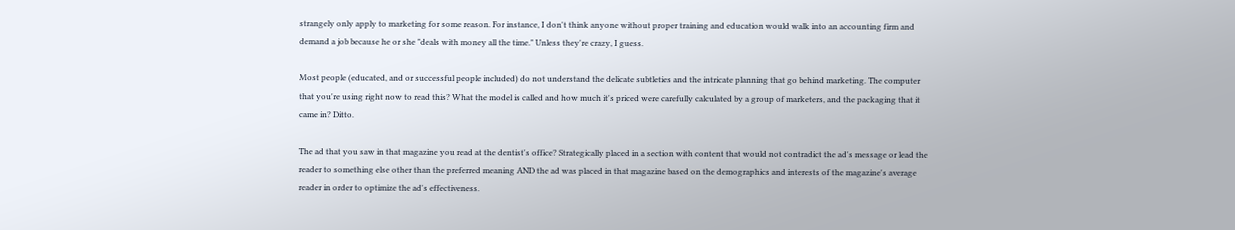strangely only apply to marketing for some reason. For instance, I don't think anyone without proper training and education would walk into an accounting firm and demand a job because he or she "deals with money all the time." Unless they're crazy, I guess.

Most people (educated, and or successful people included) do not understand the delicate subtleties and the intricate planning that go behind marketing. The computer that you're using right now to read this? What the model is called and how much it's priced were carefully calculated by a group of marketers, and the packaging that it came in? Ditto.

The ad that you saw in that magazine you read at the dentist's office? Strategically placed in a section with content that would not contradict the ad's message or lead the reader to something else other than the preferred meaning AND the ad was placed in that magazine based on the demographics and interests of the magazine's average reader in order to optimize the ad's effectiveness.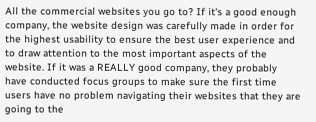All the commercial websites you go to? If it's a good enough company, the website design was carefully made in order for the highest usability to ensure the best user experience and to draw attention to the most important aspects of the website. If it was a REALLY good company, they probably have conducted focus groups to make sure the first time users have no problem navigating their websites that they are going to the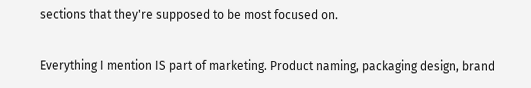sections that they're supposed to be most focused on.

Everything I mention IS part of marketing. Product naming, packaging design, brand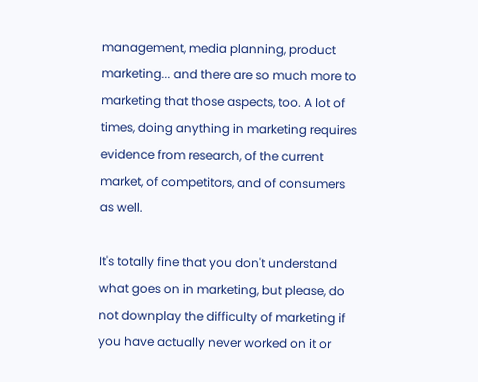management, media planning, product marketing... and there are so much more to marketing that those aspects, too. A lot of times, doing anything in marketing requires evidence from research, of the current market, of competitors, and of consumers as well.

It's totally fine that you don't understand what goes on in marketing, but please, do not downplay the difficulty of marketing if you have actually never worked on it or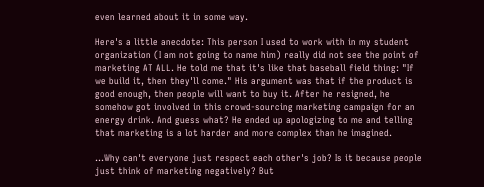even learned about it in some way.

Here's a little anecdote: This person I used to work with in my student organization (I am not going to name him) really did not see the point of marketing AT ALL. He told me that it's like that baseball field thing: "If we build it, then they'll come." His argument was that if the product is good enough, then people will want to buy it. After he resigned, he somehow got involved in this crowd-sourcing marketing campaign for an energy drink. And guess what? He ended up apologizing to me and telling that marketing is a lot harder and more complex than he imagined.

...Why can't everyone just respect each other's job? Is it because people just think of marketing negatively? But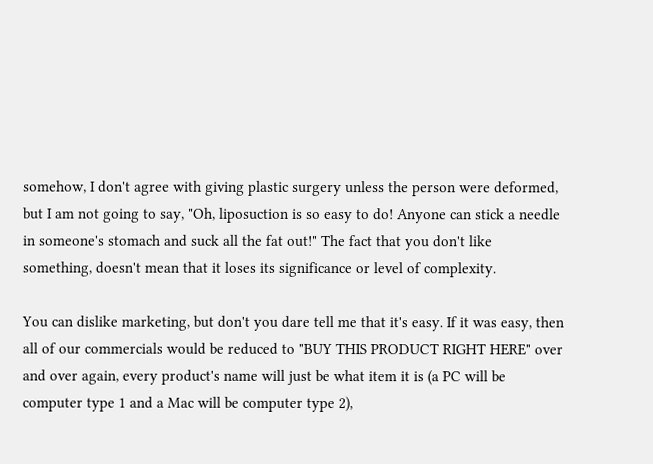somehow, I don't agree with giving plastic surgery unless the person were deformed, but I am not going to say, "Oh, liposuction is so easy to do! Anyone can stick a needle in someone's stomach and suck all the fat out!" The fact that you don't like something, doesn't mean that it loses its significance or level of complexity.

You can dislike marketing, but don't you dare tell me that it's easy. If it was easy, then all of our commercials would be reduced to "BUY THIS PRODUCT RIGHT HERE" over and over again, every product's name will just be what item it is (a PC will be computer type 1 and a Mac will be computer type 2),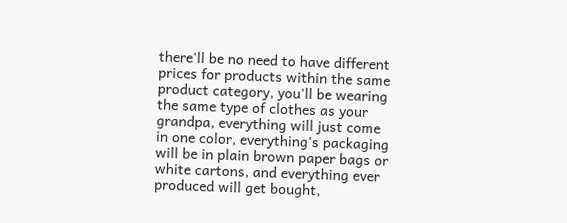there'll be no need to have different prices for products within the same product category, you'll be wearing the same type of clothes as your grandpa, everything will just come in one color, everything's packaging will be in plain brown paper bags or white cartons, and everything ever produced will get bought,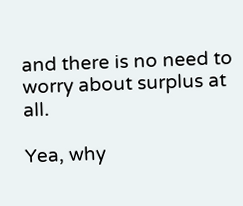and there is no need to worry about surplus at all.

Yea, why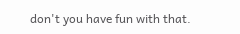don't you have fun with that.